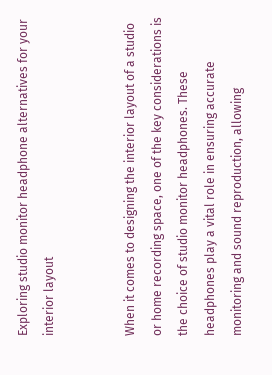Exploring studio monitor headphone alternatives for your interior layout


When it comes to designing the interior layout of a studio or home recording space, one of the key considerations is the choice of studio monitor headphones. These headphones play a vital role in ensuring accurate monitoring and sound reproduction, allowing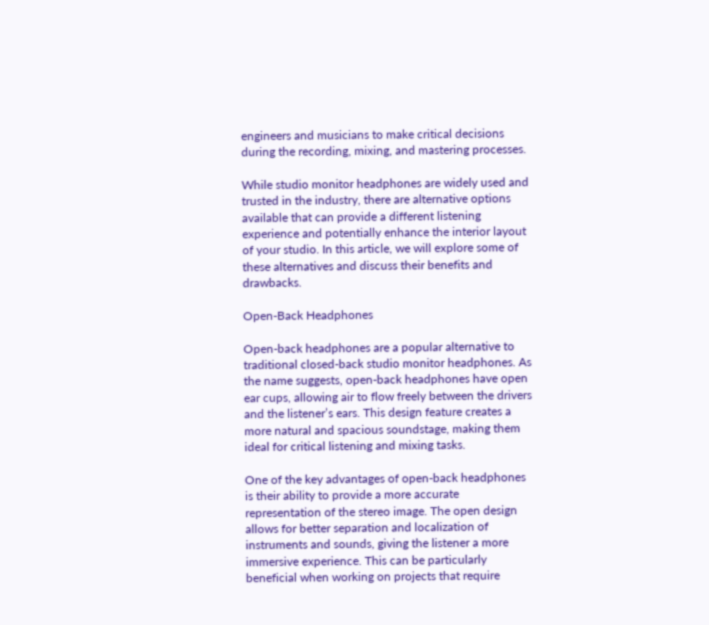engineers and musicians to make critical decisions during the recording, mixing, and mastering processes.

While studio monitor headphones are widely used and trusted in the industry, there are alternative options available that can provide a different listening experience and potentially enhance the interior layout of your studio. In this article, we will explore some of these alternatives and discuss their benefits and drawbacks.

Open-Back Headphones

Open-back headphones are a popular alternative to traditional closed-back studio monitor headphones. As the name suggests, open-back headphones have open ear cups, allowing air to flow freely between the drivers and the listener’s ears. This design feature creates a more natural and spacious soundstage, making them ideal for critical listening and mixing tasks.

One of the key advantages of open-back headphones is their ability to provide a more accurate representation of the stereo image. The open design allows for better separation and localization of instruments and sounds, giving the listener a more immersive experience. This can be particularly beneficial when working on projects that require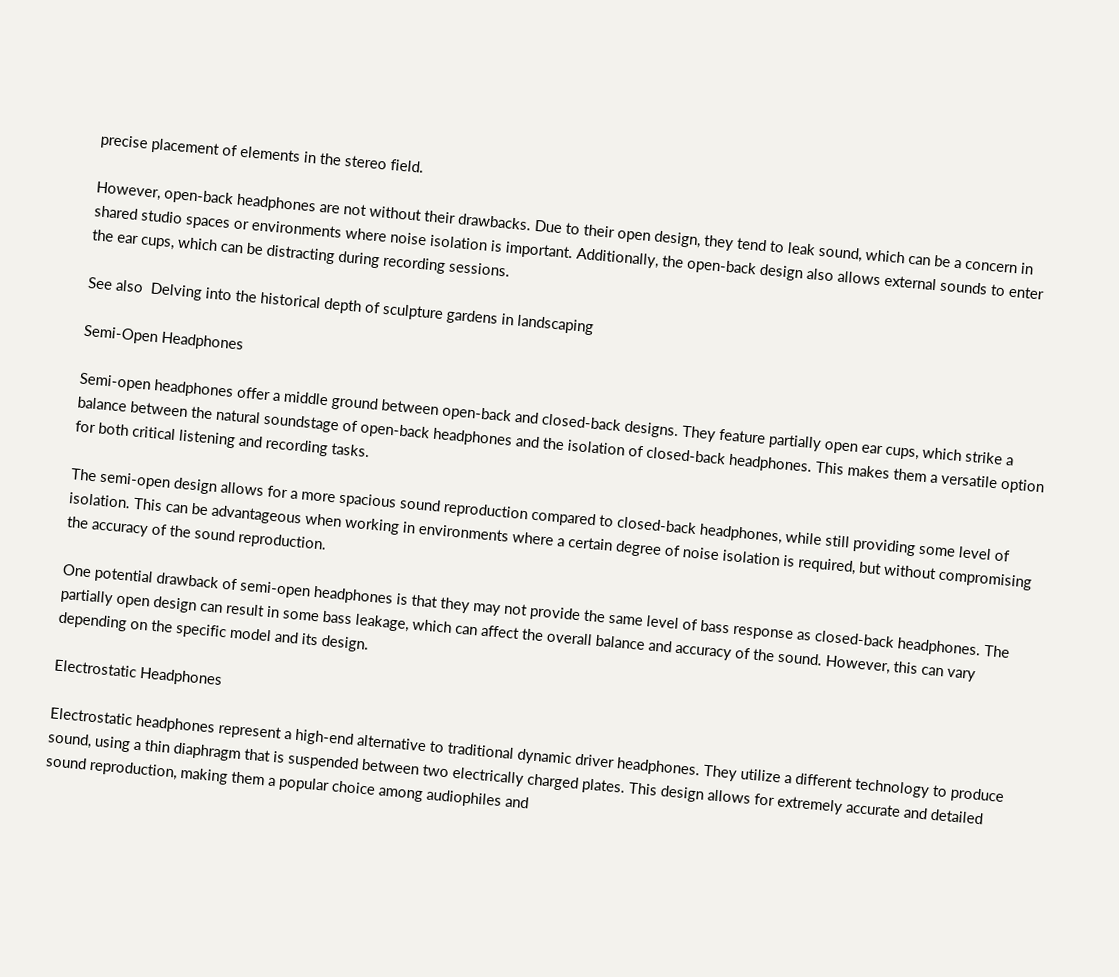precise placement of elements in the stereo field.

However, open-back headphones are not without their drawbacks. Due to their open design, they tend to leak sound, which can be a concern in shared studio spaces or environments where noise isolation is important. Additionally, the open-back design also allows external sounds to enter the ear cups, which can be distracting during recording sessions.

See also  Delving into the historical depth of sculpture gardens in landscaping

Semi-Open Headphones

Semi-open headphones offer a middle ground between open-back and closed-back designs. They feature partially open ear cups, which strike a balance between the natural soundstage of open-back headphones and the isolation of closed-back headphones. This makes them a versatile option for both critical listening and recording tasks.

The semi-open design allows for a more spacious sound reproduction compared to closed-back headphones, while still providing some level of isolation. This can be advantageous when working in environments where a certain degree of noise isolation is required, but without compromising the accuracy of the sound reproduction.

One potential drawback of semi-open headphones is that they may not provide the same level of bass response as closed-back headphones. The partially open design can result in some bass leakage, which can affect the overall balance and accuracy of the sound. However, this can vary depending on the specific model and its design.

Electrostatic Headphones

Electrostatic headphones represent a high-end alternative to traditional dynamic driver headphones. They utilize a different technology to produce sound, using a thin diaphragm that is suspended between two electrically charged plates. This design allows for extremely accurate and detailed sound reproduction, making them a popular choice among audiophiles and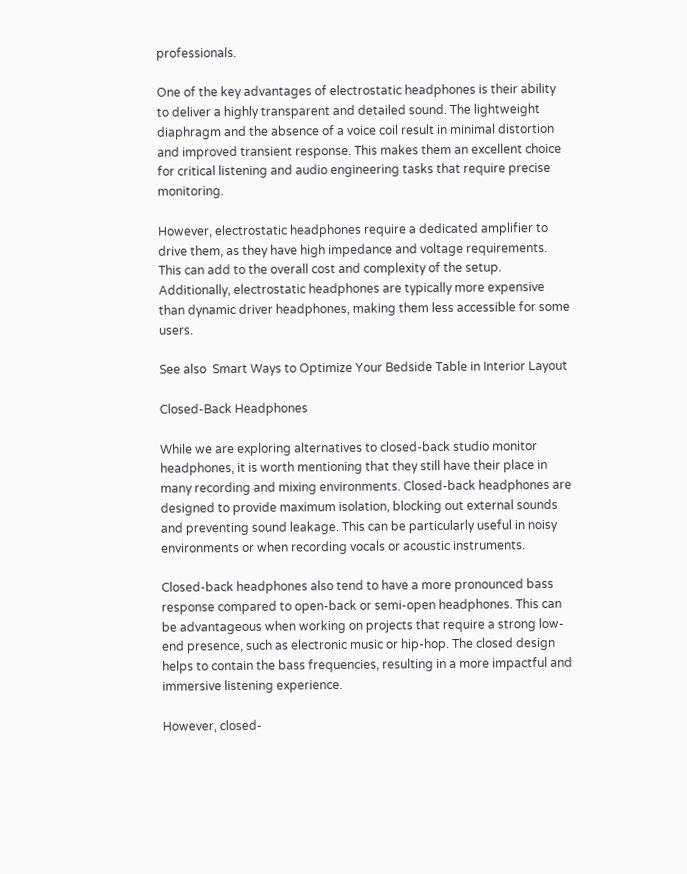professionals.

One of the key advantages of electrostatic headphones is their ability to deliver a highly transparent and detailed sound. The lightweight diaphragm and the absence of a voice coil result in minimal distortion and improved transient response. This makes them an excellent choice for critical listening and audio engineering tasks that require precise monitoring.

However, electrostatic headphones require a dedicated amplifier to drive them, as they have high impedance and voltage requirements. This can add to the overall cost and complexity of the setup. Additionally, electrostatic headphones are typically more expensive than dynamic driver headphones, making them less accessible for some users.

See also  Smart Ways to Optimize Your Bedside Table in Interior Layout

Closed-Back Headphones

While we are exploring alternatives to closed-back studio monitor headphones, it is worth mentioning that they still have their place in many recording and mixing environments. Closed-back headphones are designed to provide maximum isolation, blocking out external sounds and preventing sound leakage. This can be particularly useful in noisy environments or when recording vocals or acoustic instruments.

Closed-back headphones also tend to have a more pronounced bass response compared to open-back or semi-open headphones. This can be advantageous when working on projects that require a strong low-end presence, such as electronic music or hip-hop. The closed design helps to contain the bass frequencies, resulting in a more impactful and immersive listening experience.

However, closed-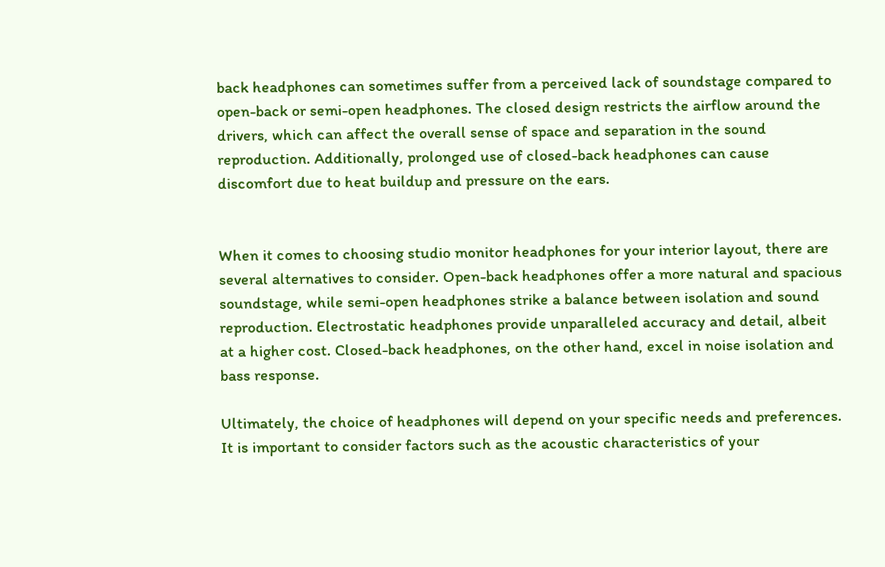back headphones can sometimes suffer from a perceived lack of soundstage compared to open-back or semi-open headphones. The closed design restricts the airflow around the drivers, which can affect the overall sense of space and separation in the sound reproduction. Additionally, prolonged use of closed-back headphones can cause discomfort due to heat buildup and pressure on the ears.


When it comes to choosing studio monitor headphones for your interior layout, there are several alternatives to consider. Open-back headphones offer a more natural and spacious soundstage, while semi-open headphones strike a balance between isolation and sound reproduction. Electrostatic headphones provide unparalleled accuracy and detail, albeit at a higher cost. Closed-back headphones, on the other hand, excel in noise isolation and bass response.

Ultimately, the choice of headphones will depend on your specific needs and preferences. It is important to consider factors such as the acoustic characteristics of your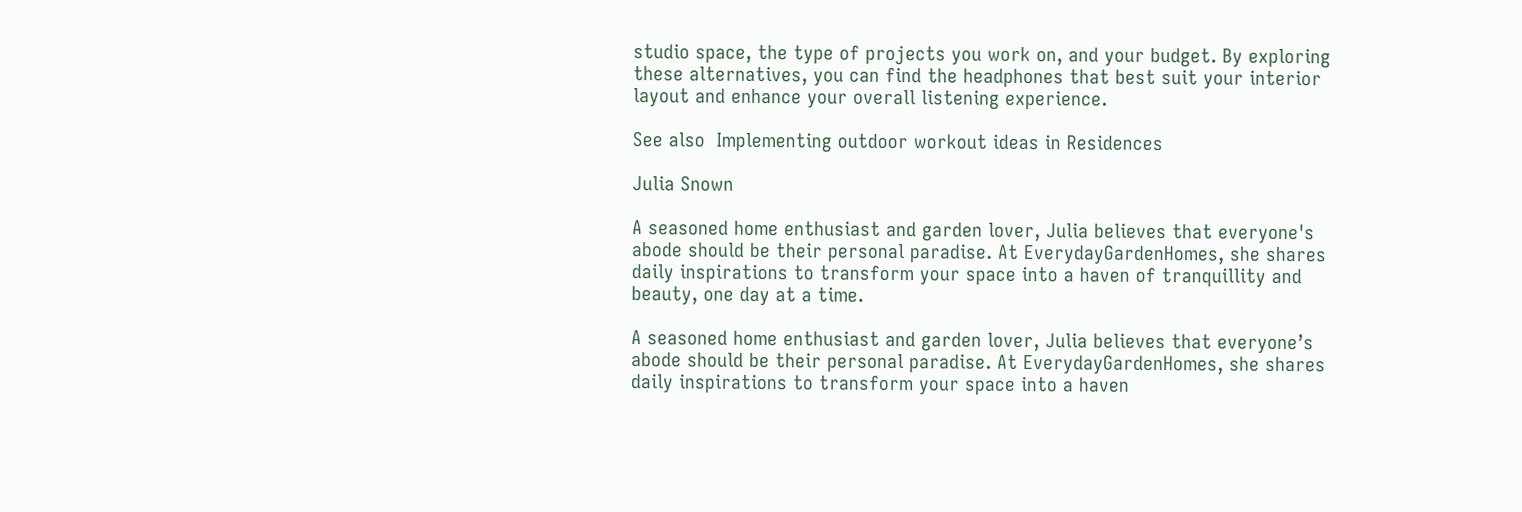studio space, the type of projects you work on, and your budget. By exploring these alternatives, you can find the headphones that best suit your interior layout and enhance your overall listening experience.

See also  Implementing outdoor workout ideas in Residences

Julia Snown

A seasoned home enthusiast and garden lover, Julia believes that everyone's abode should be their personal paradise. At EverydayGardenHomes, she shares daily inspirations to transform your space into a haven of tranquillity and beauty, one day at a time.

A seasoned home enthusiast and garden lover, Julia believes that everyone’s abode should be their personal paradise. At EverydayGardenHomes, she shares daily inspirations to transform your space into a haven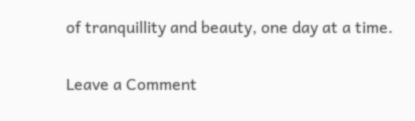of tranquillity and beauty, one day at a time.

Leave a Comment